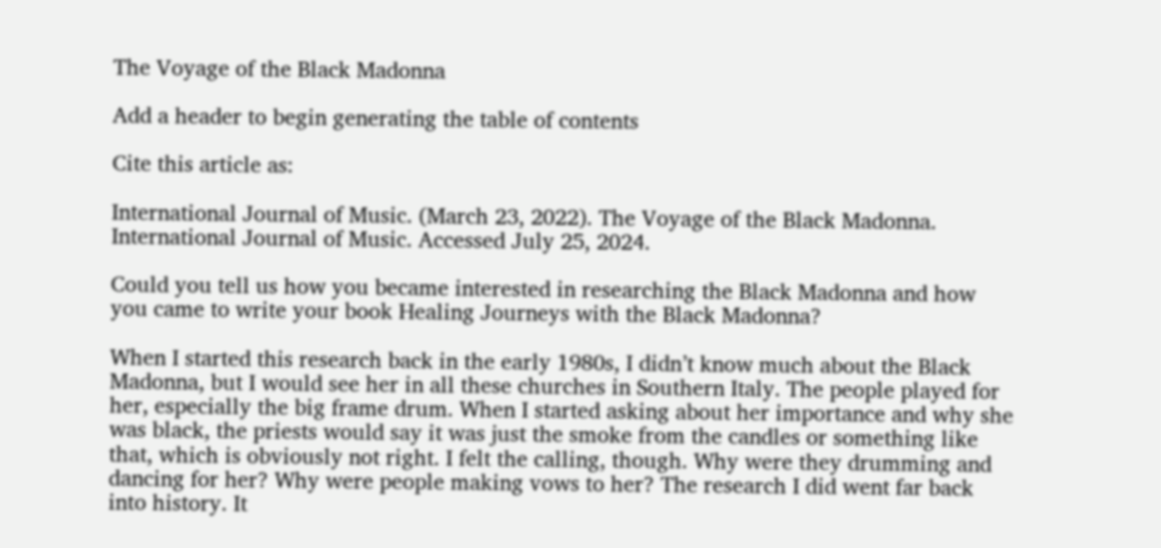The Voyage of the Black Madonna

Add a header to begin generating the table of contents

Cite this article as:

International Journal of Music. (March 23, 2022). The Voyage of the Black Madonna. International Journal of Music. Accessed July 25, 2024.

Could you tell us how you became interested in researching the Black Madonna and how you came to write your book Healing Journeys with the Black Madonna?

When I started this research back in the early 1980s, I didn’t know much about the Black Madonna, but I would see her in all these churches in Southern Italy. The people played for her, especially the big frame drum. When I started asking about her importance and why she was black, the priests would say it was just the smoke from the candles or something like that, which is obviously not right. I felt the calling, though. Why were they drumming and dancing for her? Why were people making vows to her? The research I did went far back into history. It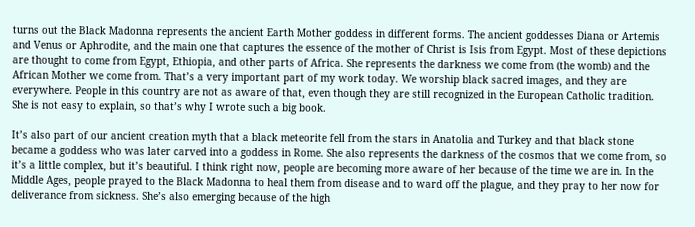turns out the Black Madonna represents the ancient Earth Mother goddess in different forms. The ancient goddesses Diana or Artemis and Venus or Aphrodite, and the main one that captures the essence of the mother of Christ is Isis from Egypt. Most of these depictions are thought to come from Egypt, Ethiopia, and other parts of Africa. She represents the darkness we come from (the womb) and the African Mother we come from. That’s a very important part of my work today. We worship black sacred images, and they are everywhere. People in this country are not as aware of that, even though they are still recognized in the European Catholic tradition. She is not easy to explain, so that’s why I wrote such a big book.

It’s also part of our ancient creation myth that a black meteorite fell from the stars in Anatolia and Turkey and that black stone became a goddess who was later carved into a goddess in Rome. She also represents the darkness of the cosmos that we come from, so it’s a little complex, but it’s beautiful. I think right now, people are becoming more aware of her because of the time we are in. In the Middle Ages, people prayed to the Black Madonna to heal them from disease and to ward off the plague, and they pray to her now for deliverance from sickness. She’s also emerging because of the high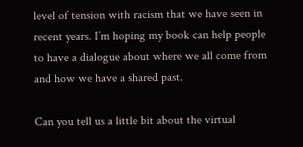level of tension with racism that we have seen in recent years. I’m hoping my book can help people to have a dialogue about where we all come from and how we have a shared past.

Can you tell us a little bit about the virtual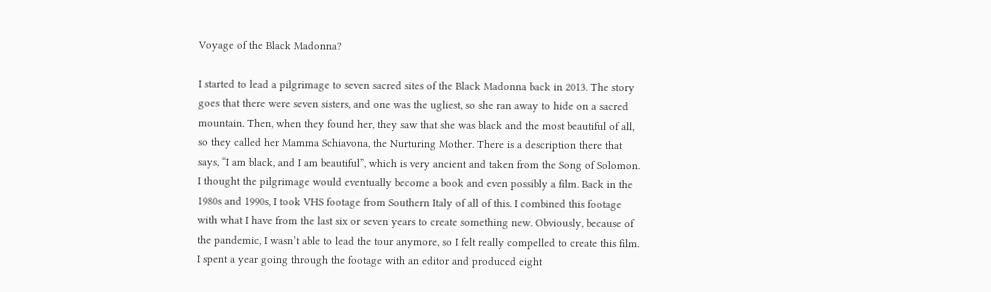Voyage of the Black Madonna?

I started to lead a pilgrimage to seven sacred sites of the Black Madonna back in 2013. The story goes that there were seven sisters, and one was the ugliest, so she ran away to hide on a sacred mountain. Then, when they found her, they saw that she was black and the most beautiful of all, so they called her Mamma Schiavona, the Nurturing Mother. There is a description there that says, “I am black, and I am beautiful”, which is very ancient and taken from the Song of Solomon. I thought the pilgrimage would eventually become a book and even possibly a film. Back in the 1980s and 1990s, I took VHS footage from Southern Italy of all of this. I combined this footage with what I have from the last six or seven years to create something new. Obviously, because of the pandemic, I wasn’t able to lead the tour anymore, so I felt really compelled to create this film. I spent a year going through the footage with an editor and produced eight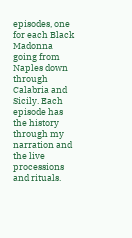episodes, one for each Black Madonna going from Naples down through Calabria and Sicily. Each episode has the history through my narration and the live processions and rituals.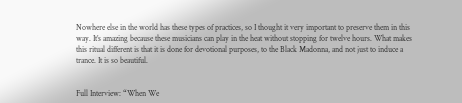Nowhere else in the world has these types of practices, so I thought it very important to preserve them in this way. It’s amazing because these musicians can play in the heat without stopping for twelve hours. What makes this ritual different is that it is done for devotional purposes, to the Black Madonna, and not just to induce a trance. It is so beautiful.


Full Interview: “When We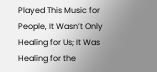Played This Music for People, It Wasn’t Only Healing for Us; It Was Healing for the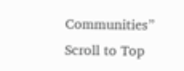Communities”
Scroll to Top